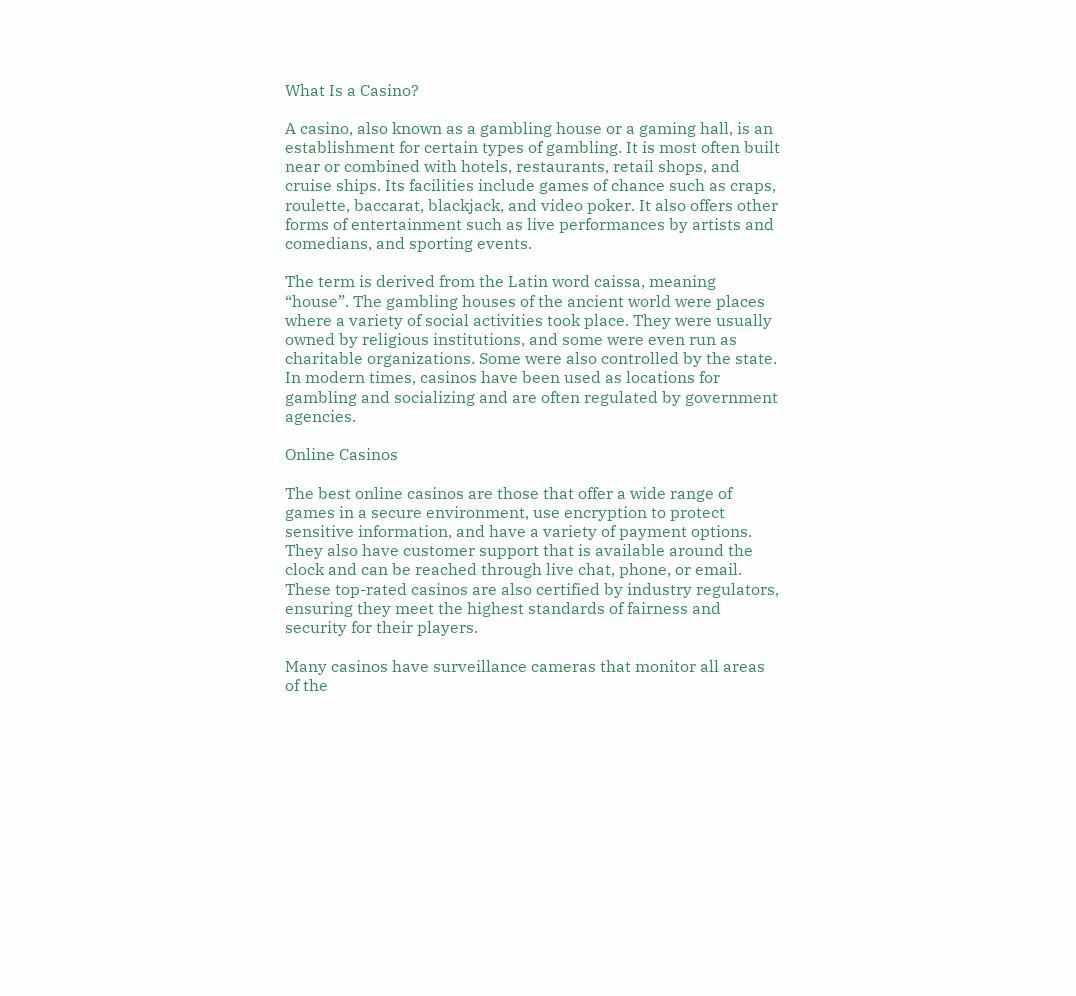What Is a Casino?

A casino, also known as a gambling house or a gaming hall, is an establishment for certain types of gambling. It is most often built near or combined with hotels, restaurants, retail shops, and cruise ships. Its facilities include games of chance such as craps, roulette, baccarat, blackjack, and video poker. It also offers other forms of entertainment such as live performances by artists and comedians, and sporting events.

The term is derived from the Latin word caissa, meaning “house”. The gambling houses of the ancient world were places where a variety of social activities took place. They were usually owned by religious institutions, and some were even run as charitable organizations. Some were also controlled by the state. In modern times, casinos have been used as locations for gambling and socializing and are often regulated by government agencies.

Online Casinos

The best online casinos are those that offer a wide range of games in a secure environment, use encryption to protect sensitive information, and have a variety of payment options. They also have customer support that is available around the clock and can be reached through live chat, phone, or email. These top-rated casinos are also certified by industry regulators, ensuring they meet the highest standards of fairness and security for their players.

Many casinos have surveillance cameras that monitor all areas of the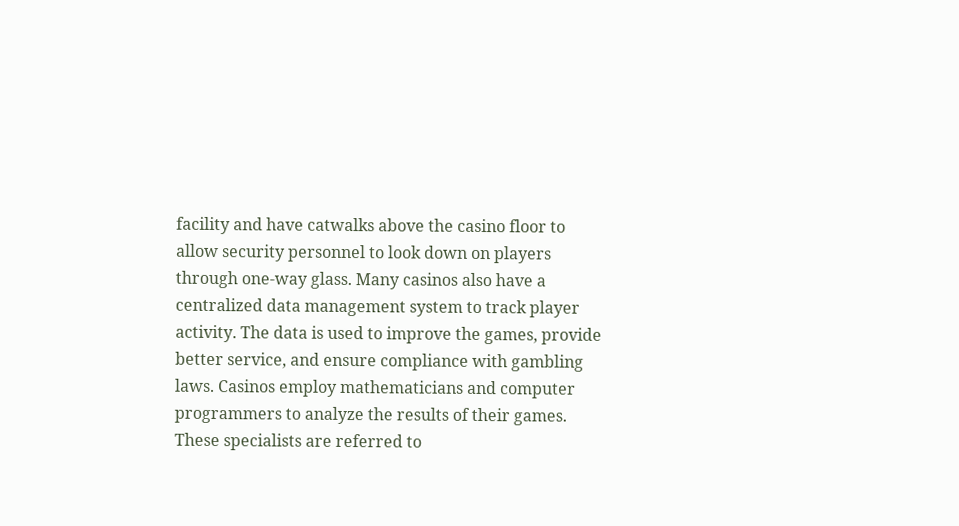facility and have catwalks above the casino floor to allow security personnel to look down on players through one-way glass. Many casinos also have a centralized data management system to track player activity. The data is used to improve the games, provide better service, and ensure compliance with gambling laws. Casinos employ mathematicians and computer programmers to analyze the results of their games. These specialists are referred to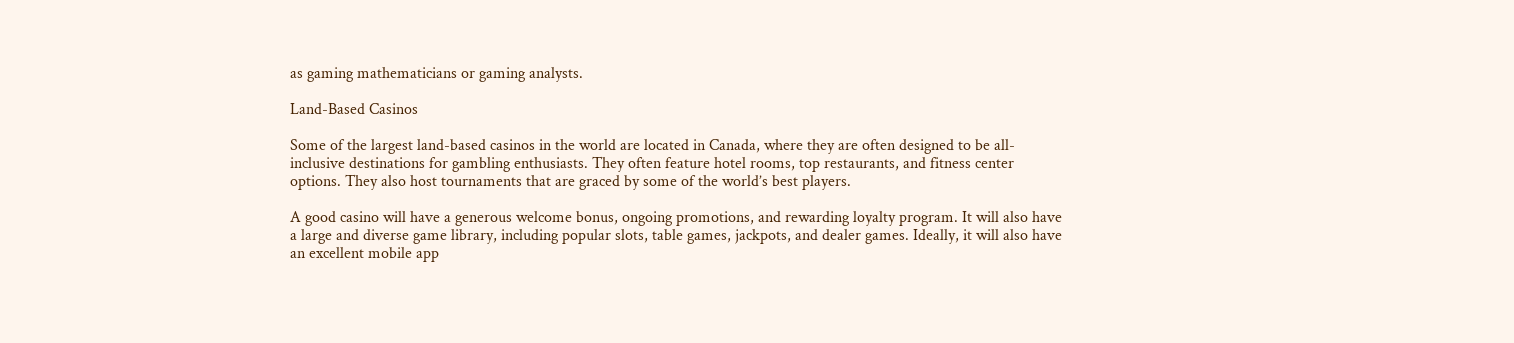as gaming mathematicians or gaming analysts.

Land-Based Casinos

Some of the largest land-based casinos in the world are located in Canada, where they are often designed to be all-inclusive destinations for gambling enthusiasts. They often feature hotel rooms, top restaurants, and fitness center options. They also host tournaments that are graced by some of the world’s best players.

A good casino will have a generous welcome bonus, ongoing promotions, and rewarding loyalty program. It will also have a large and diverse game library, including popular slots, table games, jackpots, and dealer games. Ideally, it will also have an excellent mobile app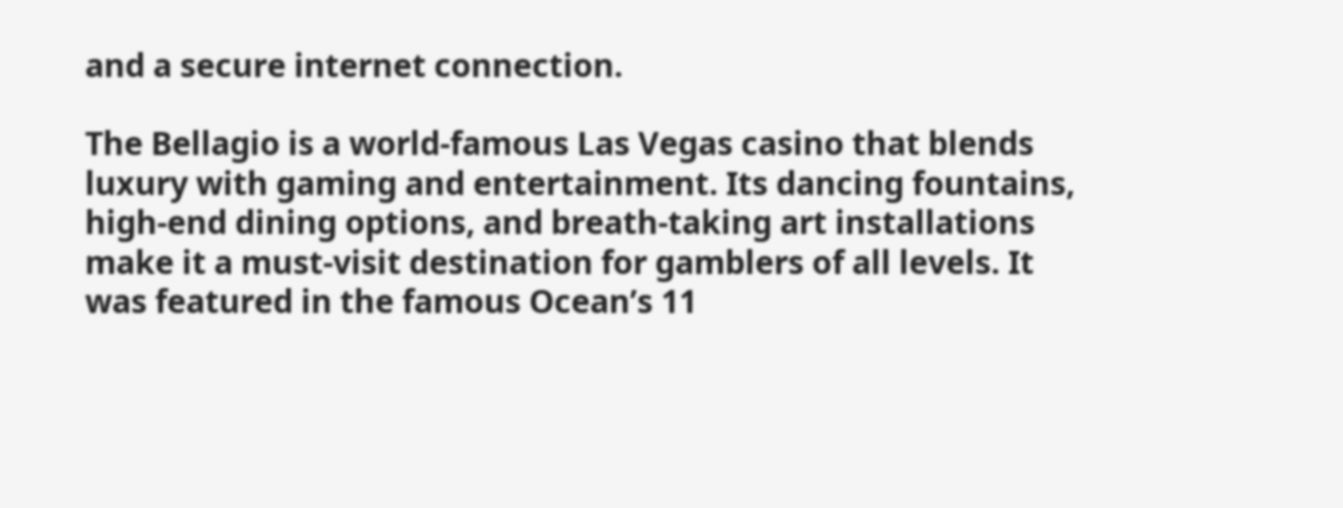and a secure internet connection.

The Bellagio is a world-famous Las Vegas casino that blends luxury with gaming and entertainment. Its dancing fountains, high-end dining options, and breath-taking art installations make it a must-visit destination for gamblers of all levels. It was featured in the famous Ocean’s 11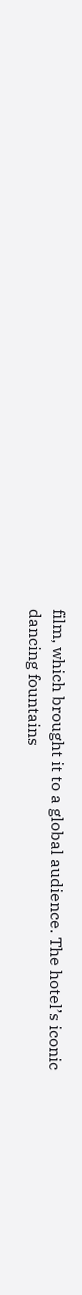film, which brought it to a global audience. The hotel’s iconic dancing fountains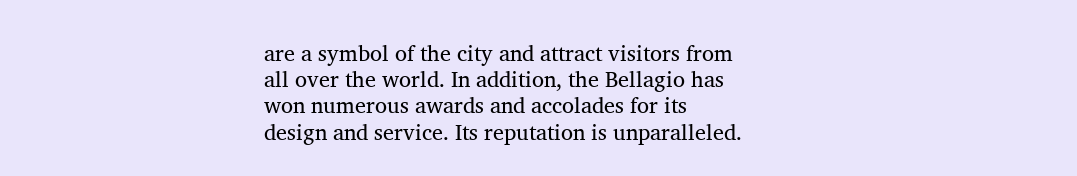are a symbol of the city and attract visitors from all over the world. In addition, the Bellagio has won numerous awards and accolades for its design and service. Its reputation is unparalleled.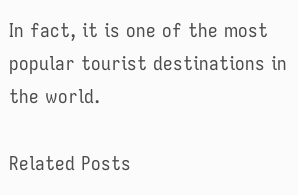In fact, it is one of the most popular tourist destinations in the world.

Related Posts